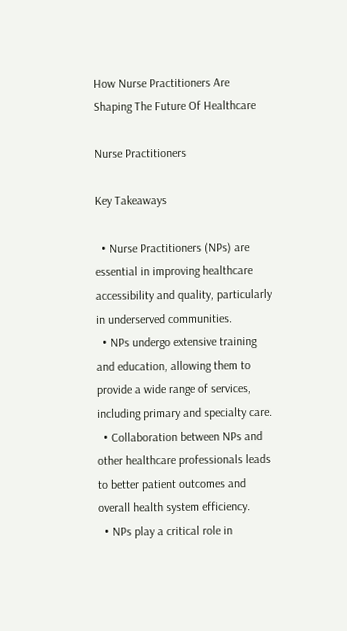How Nurse Practitioners Are Shaping The Future Of Healthcare

Nurse Practitioners

Key Takeaways

  • Nurse Practitioners (NPs) are essential in improving healthcare accessibility and quality, particularly in underserved communities.
  • NPs undergo extensive training and education, allowing them to provide a wide range of services, including primary and specialty care.
  • Collaboration between NPs and other healthcare professionals leads to better patient outcomes and overall health system efficiency.
  • NPs play a critical role in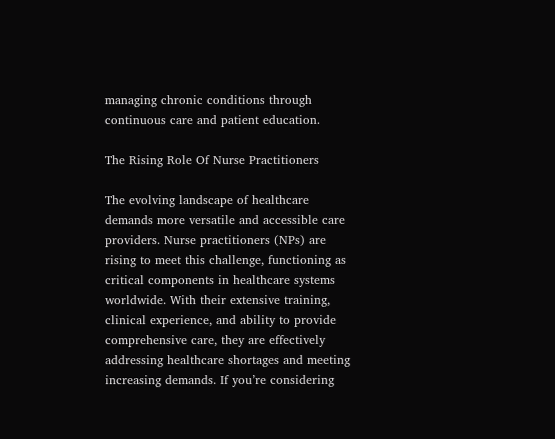managing chronic conditions through continuous care and patient education.

The Rising Role Of Nurse Practitioners

The evolving landscape of healthcare demands more versatile and accessible care providers. Nurse practitioners (NPs) are rising to meet this challenge, functioning as critical components in healthcare systems worldwide. With their extensive training, clinical experience, and ability to provide comprehensive care, they are effectively addressing healthcare shortages and meeting increasing demands. If you’re considering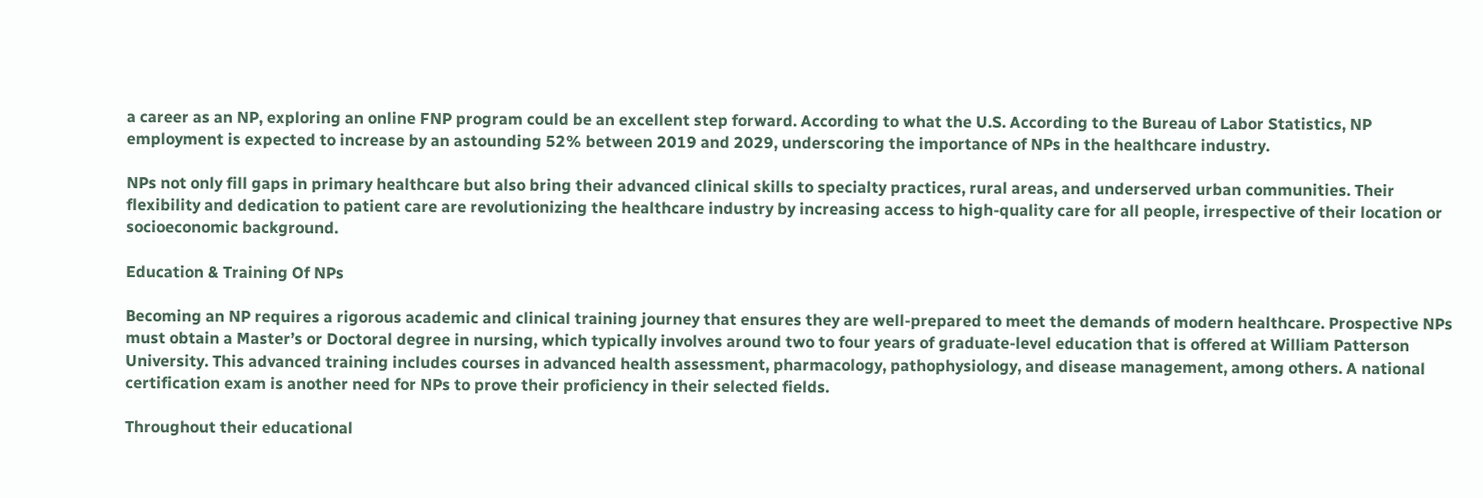a career as an NP, exploring an online FNP program could be an excellent step forward. According to what the U.S. According to the Bureau of Labor Statistics, NP employment is expected to increase by an astounding 52% between 2019 and 2029, underscoring the importance of NPs in the healthcare industry.

NPs not only fill gaps in primary healthcare but also bring their advanced clinical skills to specialty practices, rural areas, and underserved urban communities. Their flexibility and dedication to patient care are revolutionizing the healthcare industry by increasing access to high-quality care for all people, irrespective of their location or socioeconomic background.

Education & Training Of NPs

Becoming an NP requires a rigorous academic and clinical training journey that ensures they are well-prepared to meet the demands of modern healthcare. Prospective NPs must obtain a Master’s or Doctoral degree in nursing, which typically involves around two to four years of graduate-level education that is offered at William Patterson University. This advanced training includes courses in advanced health assessment, pharmacology, pathophysiology, and disease management, among others. A national certification exam is another need for NPs to prove their proficiency in their selected fields.

Throughout their educational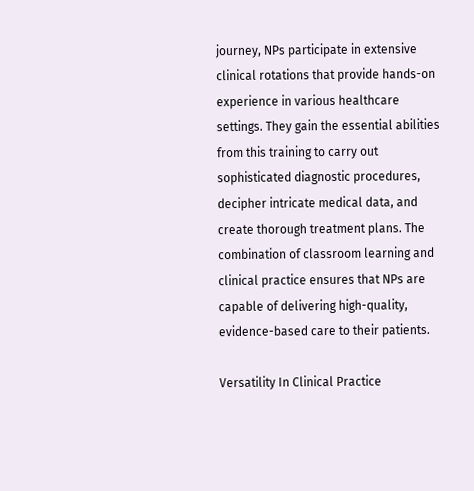journey, NPs participate in extensive clinical rotations that provide hands-on experience in various healthcare settings. They gain the essential abilities from this training to carry out sophisticated diagnostic procedures, decipher intricate medical data, and create thorough treatment plans. The combination of classroom learning and clinical practice ensures that NPs are capable of delivering high-quality, evidence-based care to their patients.

Versatility In Clinical Practice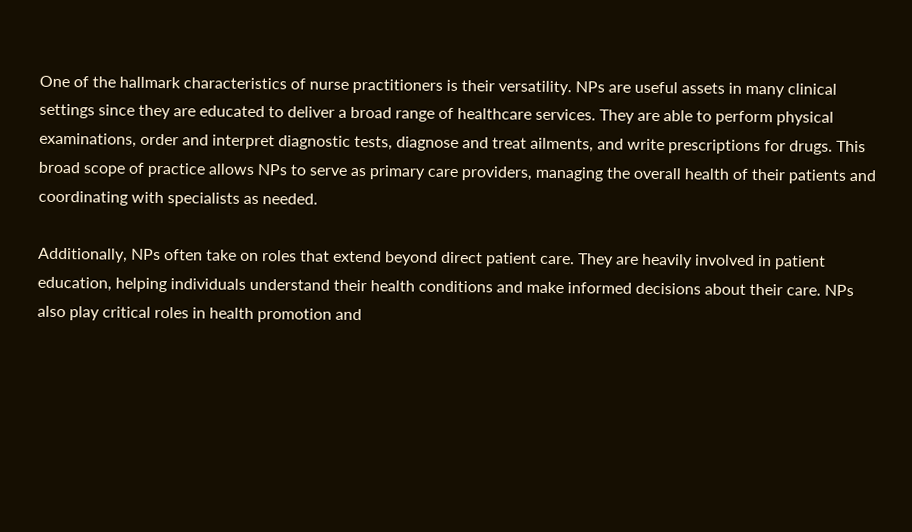One of the hallmark characteristics of nurse practitioners is their versatility. NPs are useful assets in many clinical settings since they are educated to deliver a broad range of healthcare services. They are able to perform physical examinations, order and interpret diagnostic tests, diagnose and treat ailments, and write prescriptions for drugs. This broad scope of practice allows NPs to serve as primary care providers, managing the overall health of their patients and coordinating with specialists as needed.

Additionally, NPs often take on roles that extend beyond direct patient care. They are heavily involved in patient education, helping individuals understand their health conditions and make informed decisions about their care. NPs also play critical roles in health promotion and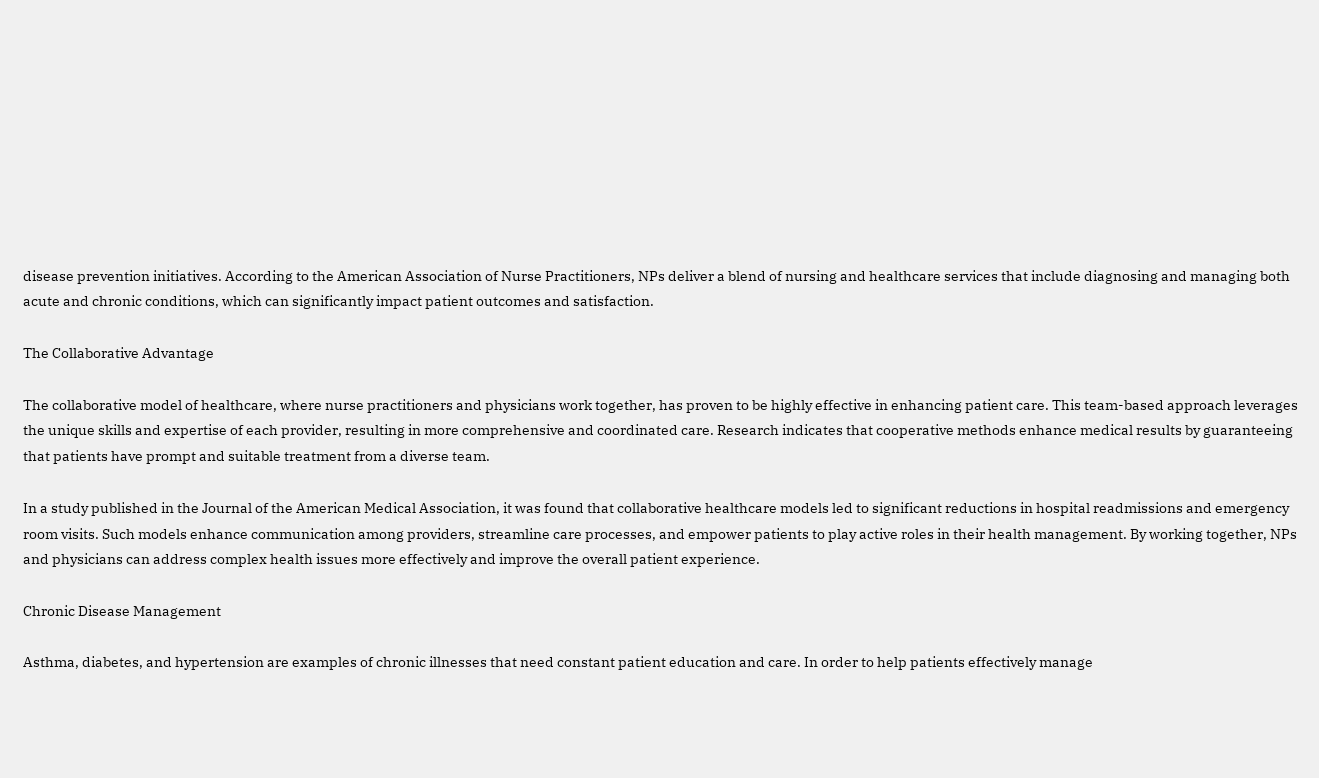disease prevention initiatives. According to the American Association of Nurse Practitioners, NPs deliver a blend of nursing and healthcare services that include diagnosing and managing both acute and chronic conditions, which can significantly impact patient outcomes and satisfaction.

The Collaborative Advantage

The collaborative model of healthcare, where nurse practitioners and physicians work together, has proven to be highly effective in enhancing patient care. This team-based approach leverages the unique skills and expertise of each provider, resulting in more comprehensive and coordinated care. Research indicates that cooperative methods enhance medical results by guaranteeing that patients have prompt and suitable treatment from a diverse team.

In a study published in the Journal of the American Medical Association, it was found that collaborative healthcare models led to significant reductions in hospital readmissions and emergency room visits. Such models enhance communication among providers, streamline care processes, and empower patients to play active roles in their health management. By working together, NPs and physicians can address complex health issues more effectively and improve the overall patient experience.

Chronic Disease Management

Asthma, diabetes, and hypertension are examples of chronic illnesses that need constant patient education and care. In order to help patients effectively manage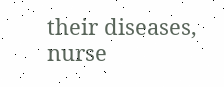their diseases, nurse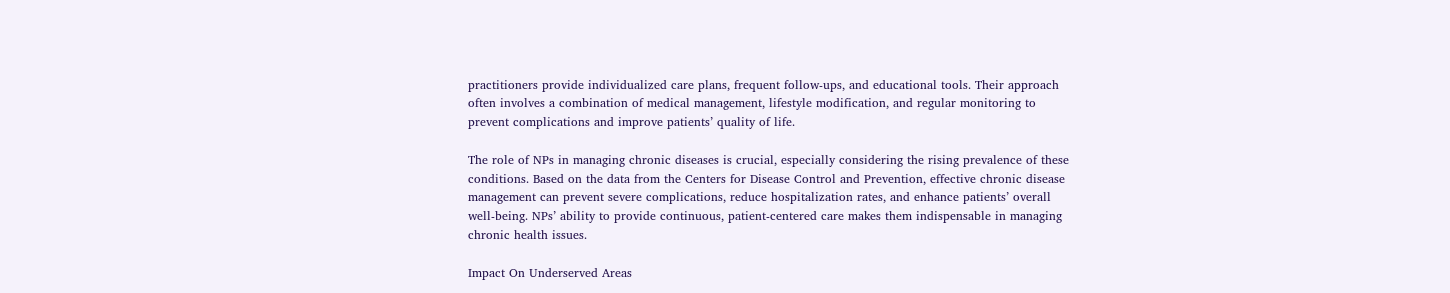practitioners provide individualized care plans, frequent follow-ups, and educational tools. Their approach often involves a combination of medical management, lifestyle modification, and regular monitoring to prevent complications and improve patients’ quality of life.

The role of NPs in managing chronic diseases is crucial, especially considering the rising prevalence of these conditions. Based on the data from the Centers for Disease Control and Prevention, effective chronic disease management can prevent severe complications, reduce hospitalization rates, and enhance patients’ overall well-being. NPs’ ability to provide continuous, patient-centered care makes them indispensable in managing chronic health issues.

Impact On Underserved Areas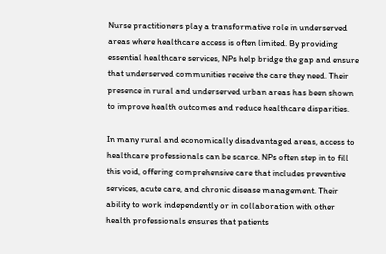Nurse practitioners play a transformative role in underserved areas where healthcare access is often limited. By providing essential healthcare services, NPs help bridge the gap and ensure that underserved communities receive the care they need. Their presence in rural and underserved urban areas has been shown to improve health outcomes and reduce healthcare disparities.

In many rural and economically disadvantaged areas, access to healthcare professionals can be scarce. NPs often step in to fill this void, offering comprehensive care that includes preventive services, acute care, and chronic disease management. Their ability to work independently or in collaboration with other health professionals ensures that patients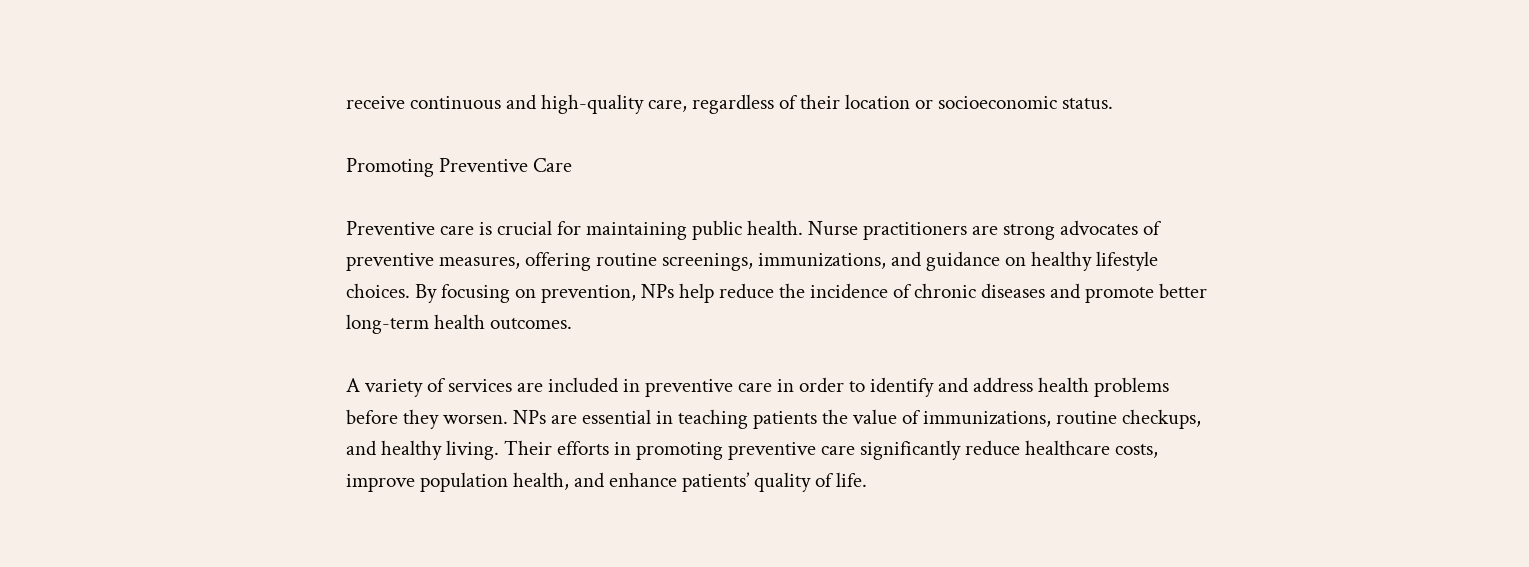receive continuous and high-quality care, regardless of their location or socioeconomic status.

Promoting Preventive Care

Preventive care is crucial for maintaining public health. Nurse practitioners are strong advocates of preventive measures, offering routine screenings, immunizations, and guidance on healthy lifestyle choices. By focusing on prevention, NPs help reduce the incidence of chronic diseases and promote better long-term health outcomes.

A variety of services are included in preventive care in order to identify and address health problems before they worsen. NPs are essential in teaching patients the value of immunizations, routine checkups, and healthy living. Their efforts in promoting preventive care significantly reduce healthcare costs, improve population health, and enhance patients’ quality of life.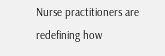Nurse practitioners are redefining how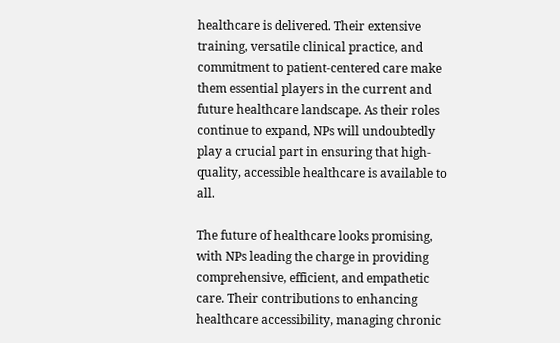healthcare is delivered. Their extensive training, versatile clinical practice, and commitment to patient-centered care make them essential players in the current and future healthcare landscape. As their roles continue to expand, NPs will undoubtedly play a crucial part in ensuring that high-quality, accessible healthcare is available to all.

The future of healthcare looks promising, with NPs leading the charge in providing comprehensive, efficient, and empathetic care. Their contributions to enhancing healthcare accessibility, managing chronic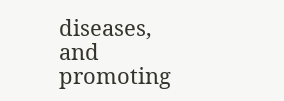diseases, and promoting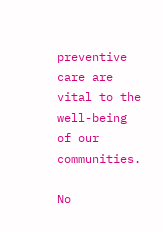preventive care are vital to the well-being of our communities.

No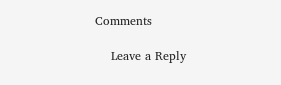Comments

    Leave a Reply